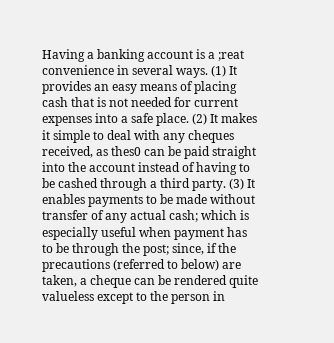Having a banking account is a ;reat convenience in several ways. (1) It provides an easy means of placing cash that is not needed for current expenses into a safe place. (2) It makes it simple to deal with any cheques received, as thes0 can be paid straight into the account instead of having to be cashed through a third party. (3) It enables payments to be made without transfer of any actual cash; which is especially useful when payment has to be through the post; since, if the precautions (referred to below) are taken, a cheque can be rendered quite valueless except to the person in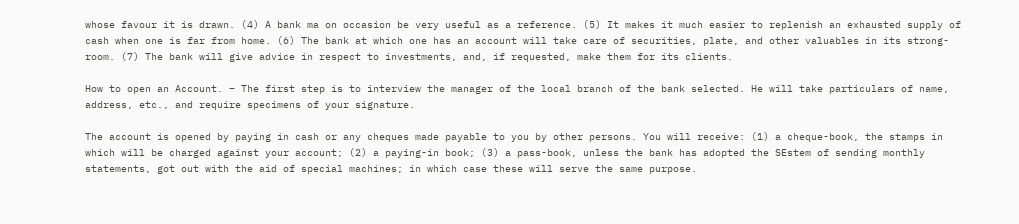whose favour it is drawn. (4) A bank ma on occasion be very useful as a reference. (5) It makes it much easier to replenish an exhausted supply of cash when one is far from home. (6) The bank at which one has an account will take care of securities, plate, and other valuables in its strong-room. (7) The bank will give advice in respect to investments, and, if requested, make them for its clients.

How to open an Account. – The first step is to interview the manager of the local branch of the bank selected. He will take particulars of name, address, etc., and require specimens of your signature.

The account is opened by paying in cash or any cheques made payable to you by other persons. You will receive: (1) a cheque-book, the stamps in which will be charged against your account; (2) a paying-in book; (3) a pass-book, unless the bank has adopted the SEstem of sending monthly statements, got out with the aid of special machines; in which case these will serve the same purpose.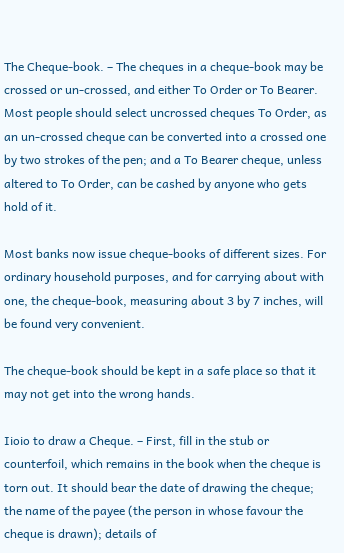The Cheque-book. – The cheques in a cheque-book may be crossed or un-crossed, and either To Order or To Bearer. Most people should select uncrossed cheques To Order, as an un-crossed cheque can be converted into a crossed one by two strokes of the pen; and a To Bearer cheque, unless altered to To Order, can be cashed by anyone who gets hold of it.

Most banks now issue cheque-books of different sizes. For ordinary household purposes, and for carrying about with one, the cheque-book, measuring about 3 by 7 inches, will be found very convenient.

The cheque-book should be kept in a safe place so that it may not get into the wrong hands.

Iioio to draw a Cheque. – First, fill in the stub or counterfoil, which remains in the book when the cheque is torn out. It should bear the date of drawing the cheque; the name of the payee (the person in whose favour the cheque is drawn); details of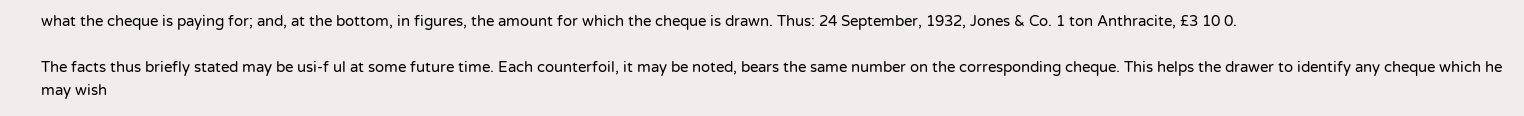what the cheque is paying for; and, at the bottom, in figures, the amount for which the cheque is drawn. Thus: 24 September, 1932, Jones & Co. 1 ton Anthracite, £3 10 0.

The facts thus briefly stated may be usi-f ul at some future time. Each counterfoil, it may be noted, bears the same number on the corresponding cheque. This helps the drawer to identify any cheque which he may wish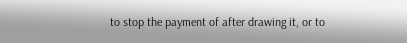to stop the payment of after drawing it, or to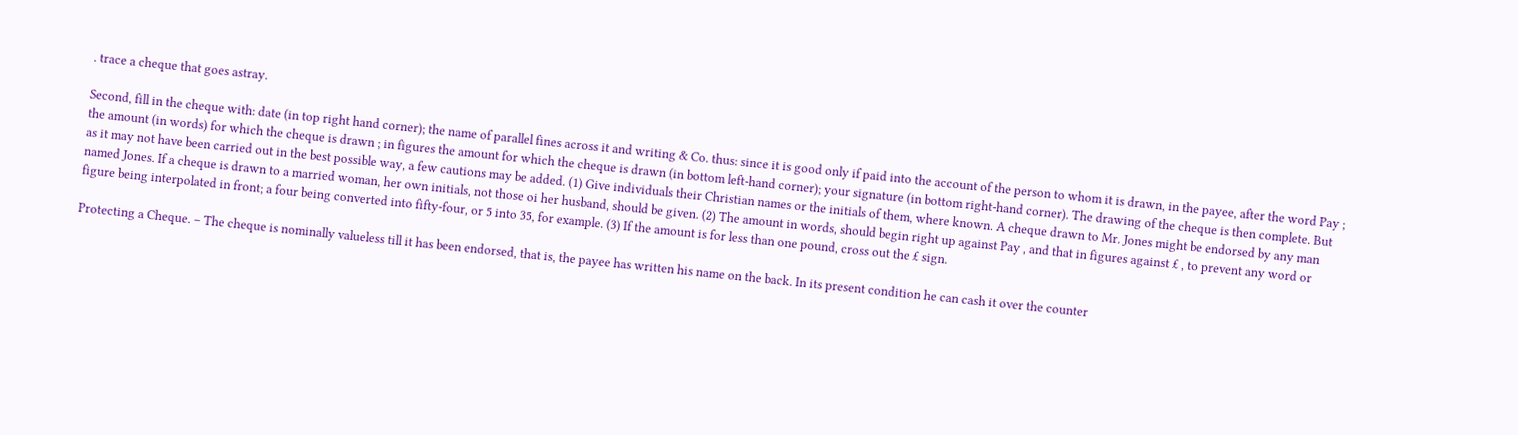. trace a cheque that goes astray.

Second, fill in the cheque with: date (in top right hand corner); the name of parallel fines across it and writing & Co. thus: since it is good only if paid into the account of the person to whom it is drawn, in the payee, after the word Pay ; the amount (in words) for which the cheque is drawn ; in figures the amount for which the cheque is drawn (in bottom left-hand corner); your signature (in bottom right-hand corner). The drawing of the cheque is then complete. But as it may not have been carried out in the best possible way, a few cautions may be added. (1) Give individuals their Christian names or the initials of them, where known. A cheque drawn to Mr. Jones might be endorsed by any man named Jones. If a cheque is drawn to a married woman, her own initials, not those oi her husband, should be given. (2) The amount in words, should begin right up against Pay , and that in figures against £ , to prevent any word or figure being interpolated in front; a four being converted into fifty-four, or 5 into 35, for example. (3) If the amount is for less than one pound, cross out the £ sign.

Protecting a Cheque. – The cheque is nominally valueless till it has been endorsed, that is, the payee has written his name on the back. In its present condition he can cash it over the counter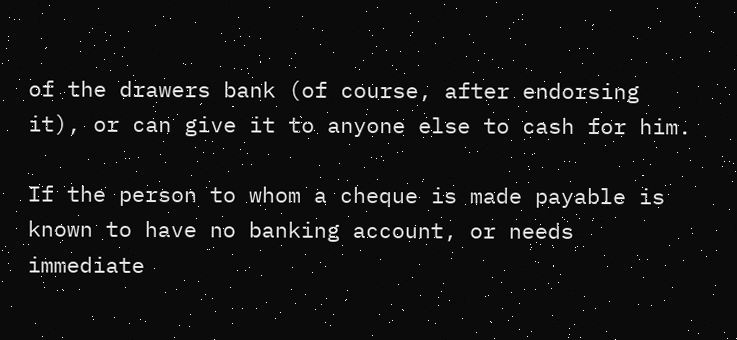of the drawers bank (of course, after endorsing it), or can give it to anyone else to cash for him.

If the person to whom a cheque is made payable is known to have no banking account, or needs immediate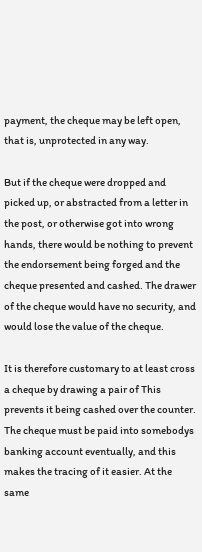payment, the cheque may be left open, that is, unprotected in any way.

But if the cheque were dropped and picked up, or abstracted from a letter in the post, or otherwise got into wrong hands, there would be nothing to prevent the endorsement being forged and the cheque presented and cashed. The drawer of the cheque would have no security, and would lose the value of the cheque.

It is therefore customary to at least cross a cheque by drawing a pair of This prevents it being cashed over the counter. The cheque must be paid into somebodys banking account eventually, and this makes the tracing of it easier. At the same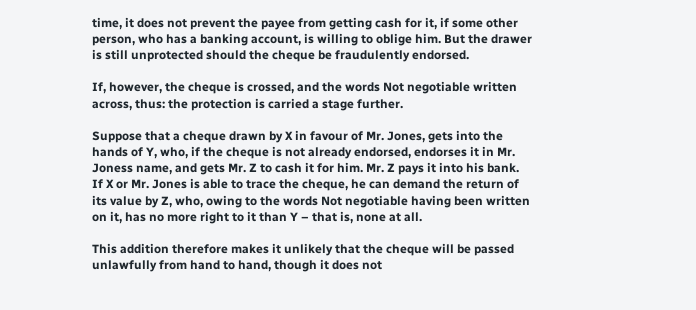time, it does not prevent the payee from getting cash for it, if some other person, who has a banking account, is willing to oblige him. But the drawer is still unprotected should the cheque be fraudulently endorsed.

If, however, the cheque is crossed, and the words Not negotiable written across, thus: the protection is carried a stage further.

Suppose that a cheque drawn by X in favour of Mr. Jones, gets into the hands of Y, who, if the cheque is not already endorsed, endorses it in Mr. Joness name, and gets Mr. Z to cash it for him. Mr. Z pays it into his bank. If X or Mr. Jones is able to trace the cheque, he can demand the return of its value by Z, who, owing to the words Not negotiable having been written on it, has no more right to it than Y – that is, none at all.

This addition therefore makes it unlikely that the cheque will be passed unlawfully from hand to hand, though it does not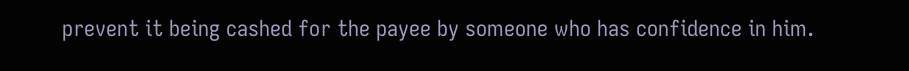prevent it being cashed for the payee by someone who has confidence in him.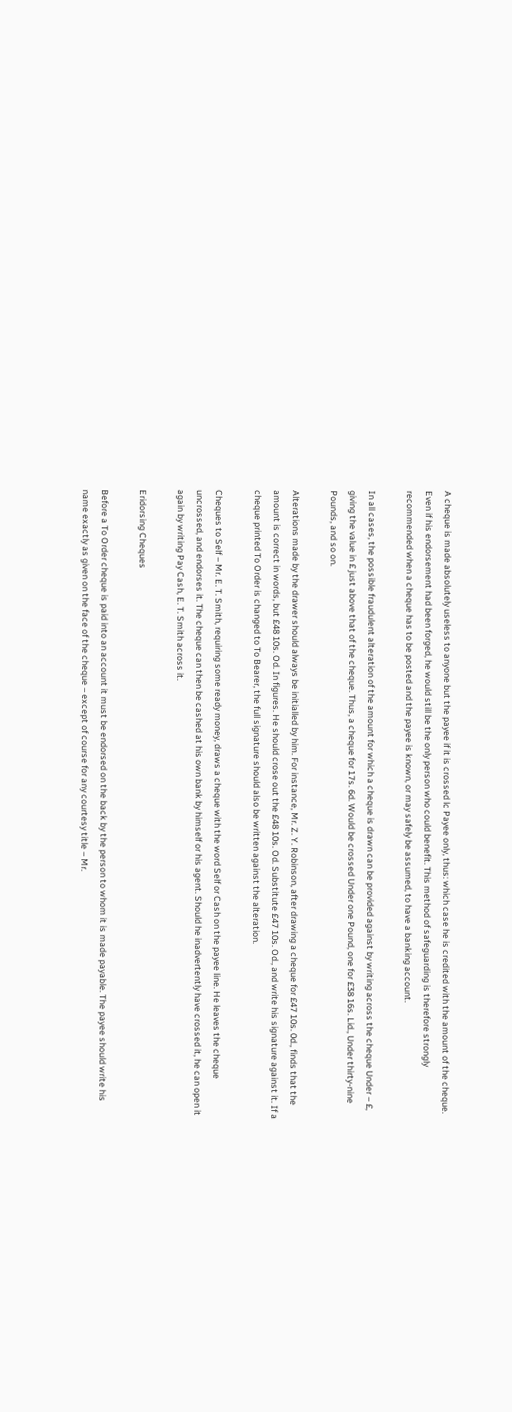A cheque is made absolutely useless to anyone but the payee if it is crossed lc Payee only, thus: which case he is credited with the amount of the cheque. Even if his endorsement had been forged, he would still be the only person who could benefit. This method of safeguarding is therefore strongly recommended when a cheque has to be posted and the payee is known, or may safely be assumed, to have a banking account.

In all cases, the possible fraudulent alteration of the amount for which a cheque is drawn can be provided against by writing across the cheque Under – £, giving the value in £ just above that of the cheque. Thus, a cheque for 17s. 6d. Would be crossed Under one Pound, one for £38 16s. Lid., Under thirty-nine Pounds, and so on.

Alterations made by the drawer should always be initialled by him. For instance, Mr. Z. Y. Robinson, after drawing a cheque for £47 10s. 0d., finds that the amount is correct in words, but £48 10s. Od. In figures. He should crose out the £48 10s. Od. Substitute £47 10s. Od., and write his signature against it. If a cheque printed To Order is changed to To Bearer, the full signature should also be written against the alteration.

Cheques to Self – Mr. E. T. Smith, requiring some ready money, draws a cheque with the word Self or Cash on the payee line. He leaves the cheque uncrossed, and endorses it. The cheque can then be cashed at his own bank by himself or his agent. Should he inadvertently have crossed it, he can open it again by writing Pay Cash, E. T. Smith across it.

Eridorsing Cheques

Before a To Order cheque is paid into an account it must be endorsed on the back by the person to whom it is made payable. The payee should write his name exactly as given on the face of the cheque – except of course for any courtesy title – Mr.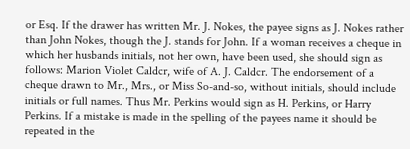or Esq. If the drawer has written Mr. J. Nokes, the payee signs as J. Nokes rather than John Nokes, though the J. stands for John. If a woman receives a cheque in which her husbands initials, not her own, have been used, she should sign as follows: Marion Violet Caldcr, wife of A. J. Caldcr. The endorsement of a cheque drawn to Mr., Mrs., or Miss So-and-so, without initials, should include initials or full names. Thus Mr. Perkins would sign as H. Perkins, or Harry Perkins. If a mistake is made in the spelling of the payees name it should be repeated in the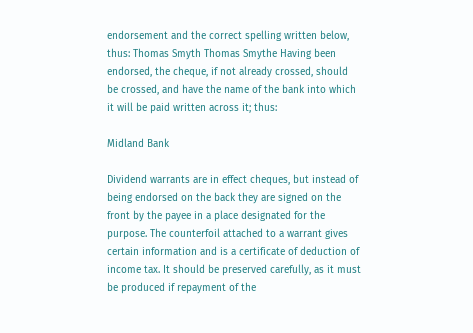endorsement and the correct spelling written below, thus: Thomas Smyth Thomas Smythe Having been endorsed, the cheque, if not already crossed, should be crossed, and have the name of the bank into which it will be paid written across it; thus:

Midland Bank

Dividend warrants are in effect cheques, but instead of being endorsed on the back they are signed on the front by the payee in a place designated for the purpose. The counterfoil attached to a warrant gives certain information and is a certificate of deduction of income tax. It should be preserved carefully, as it must be produced if repayment of the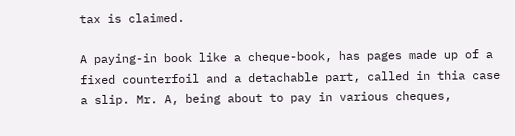tax is claimed.

A paying-in book like a cheque-book, has pages made up of a fixed counterfoil and a detachable part, called in thia case a slip. Mr. A, being about to pay in various cheques,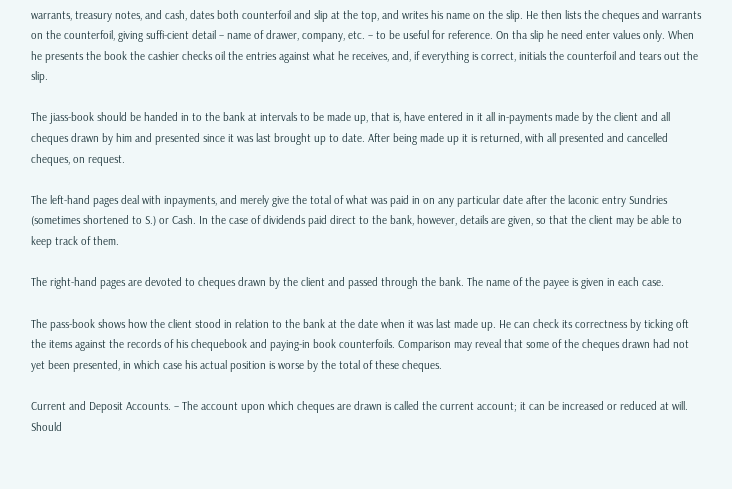warrants, treasury notes, and cash, dates both counterfoil and slip at the top, and writes his name on the slip. He then lists the cheques and warrants on the counterfoil, giving suffi-cient detail – name of drawer, company, etc. – to be useful for reference. On tha slip he need enter values only. When he presents the book the cashier checks oil the entries against what he receives, and, if everything is correct, initials the counterfoil and tears out the slip.

The jiass-book should be handed in to the bank at intervals to be made up, that is, have entered in it all in-payments made by the client and all cheques drawn by him and presented since it was last brought up to date. After being made up it is returned, with all presented and cancelled cheques, on request.

The left-hand pages deal with inpayments, and merely give the total of what was paid in on any particular date after the laconic entry Sundries (sometimes shortened to S.) or Cash. In the case of dividends paid direct to the bank, however, details are given, so that the client may be able to keep track of them.

The right-hand pages are devoted to cheques drawn by the client and passed through the bank. The name of the payee is given in each case.

The pass-book shows how the client stood in relation to the bank at the date when it was last made up. He can check its correctness by ticking oft the items against the records of his chequebook and paying-in book counterfoils. Comparison may reveal that some of the cheques drawn had not yet been presented, in which case his actual position is worse by the total of these cheques.

Current and Deposit Accounts. – The account upon which cheques are drawn is called the current account; it can be increased or reduced at will. Should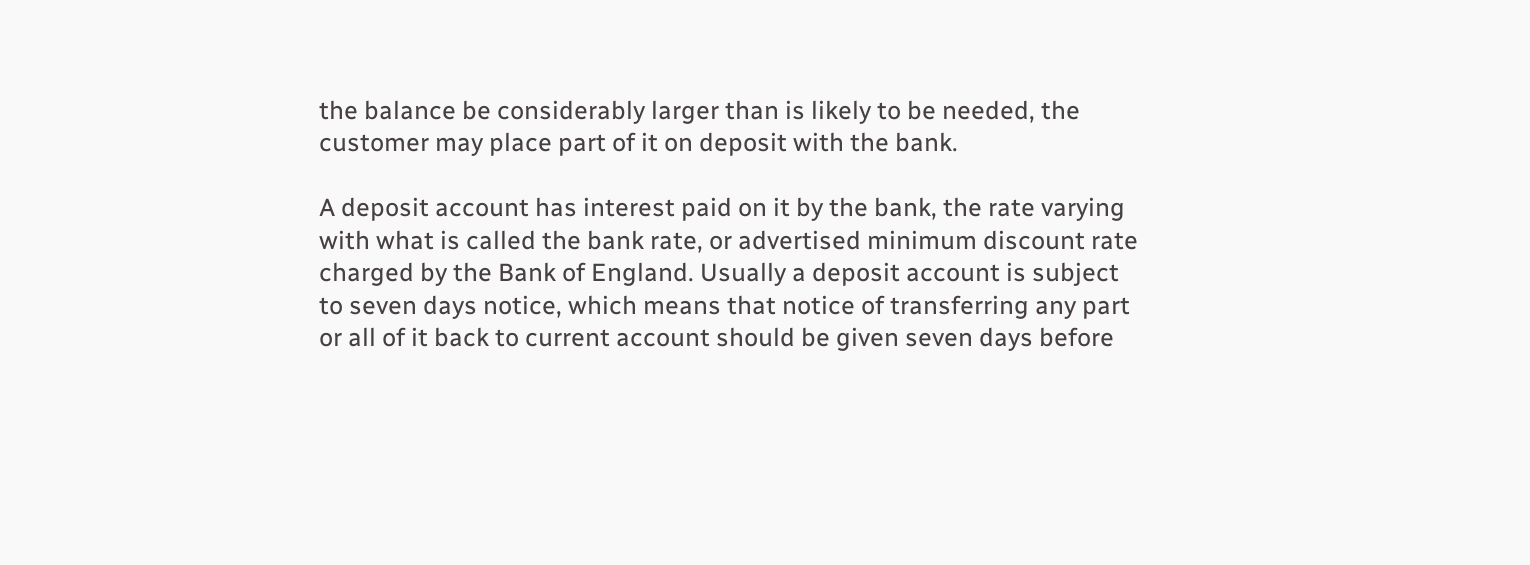the balance be considerably larger than is likely to be needed, the customer may place part of it on deposit with the bank.

A deposit account has interest paid on it by the bank, the rate varying with what is called the bank rate, or advertised minimum discount rate charged by the Bank of England. Usually a deposit account is subject to seven days notice, which means that notice of transferring any part or all of it back to current account should be given seven days before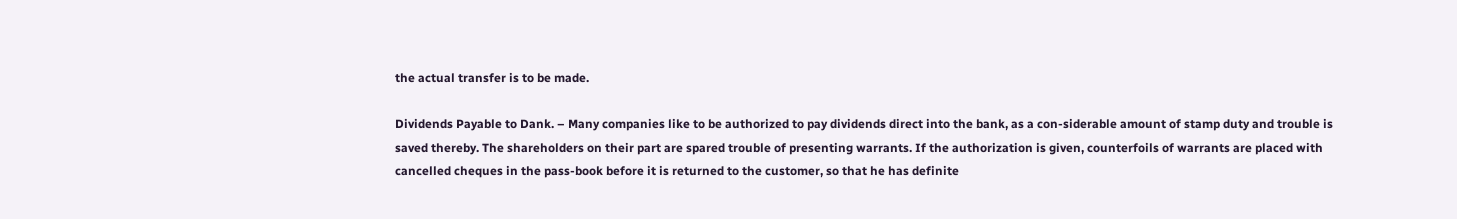the actual transfer is to be made.

Dividends Payable to Dank. – Many companies like to be authorized to pay dividends direct into the bank, as a con-siderable amount of stamp duty and trouble is saved thereby. The shareholders on their part are spared trouble of presenting warrants. If the authorization is given, counterfoils of warrants are placed with cancelled cheques in the pass-book before it is returned to the customer, so that he has definite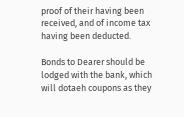proof of their having been received, and of income tax having been deducted.

Bonds to Dearer should be lodged with the bank, which will dotaeh coupons as they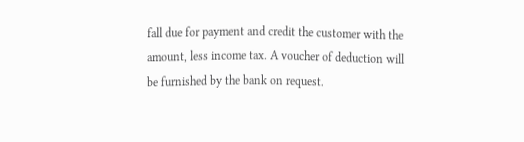fall due for payment and credit the customer with the amount, less income tax. A voucher of deduction will be furnished by the bank on request.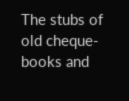The stubs of old cheque-books and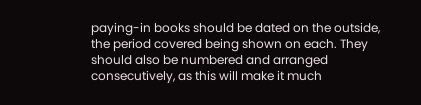paying-in books should be dated on the outside, the period covered being shown on each. They should also be numbered and arranged consecutively, as this will make it much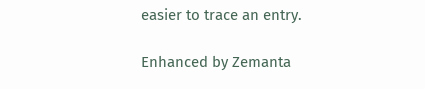easier to trace an entry.

Enhanced by Zemanta